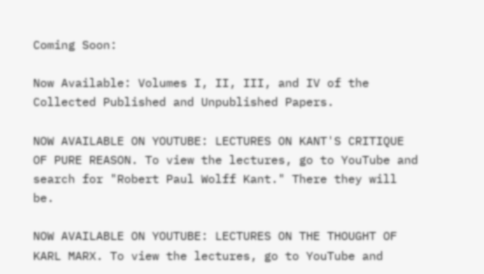Coming Soon:

Now Available: Volumes I, II, III, and IV of the Collected Published and Unpublished Papers.

NOW AVAILABLE ON YOUTUBE: LECTURES ON KANT'S CRITIQUE OF PURE REASON. To view the lectures, go to YouTube and search for "Robert Paul Wolff Kant." There they will be.

NOW AVAILABLE ON YOUTUBE: LECTURES ON THE THOUGHT OF KARL MARX. To view the lectures, go to YouTube and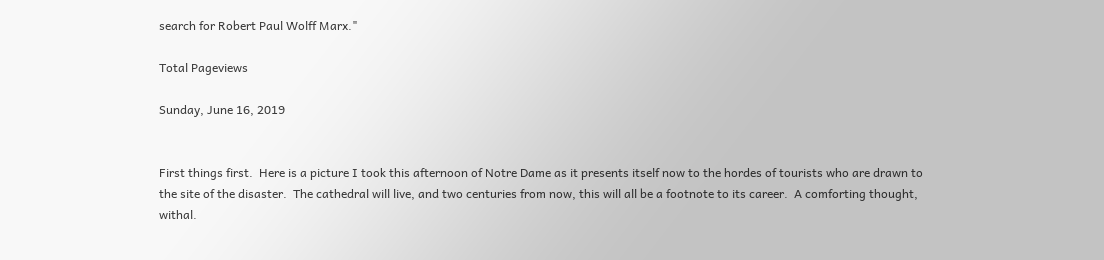search for Robert Paul Wolff Marx."

Total Pageviews

Sunday, June 16, 2019


First things first.  Here is a picture I took this afternoon of Notre Dame as it presents itself now to the hordes of tourists who are drawn to the site of the disaster.  The cathedral will live, and two centuries from now, this will all be a footnote to its career.  A comforting thought, withal.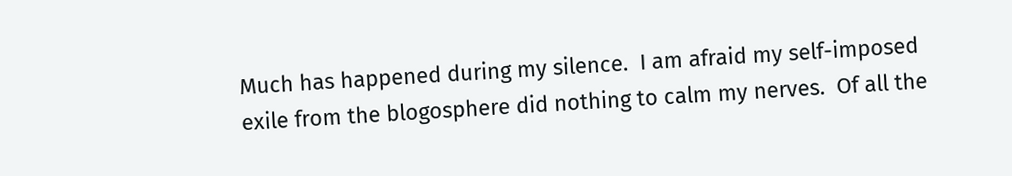Much has happened during my silence.  I am afraid my self-imposed exile from the blogosphere did nothing to calm my nerves.  Of all the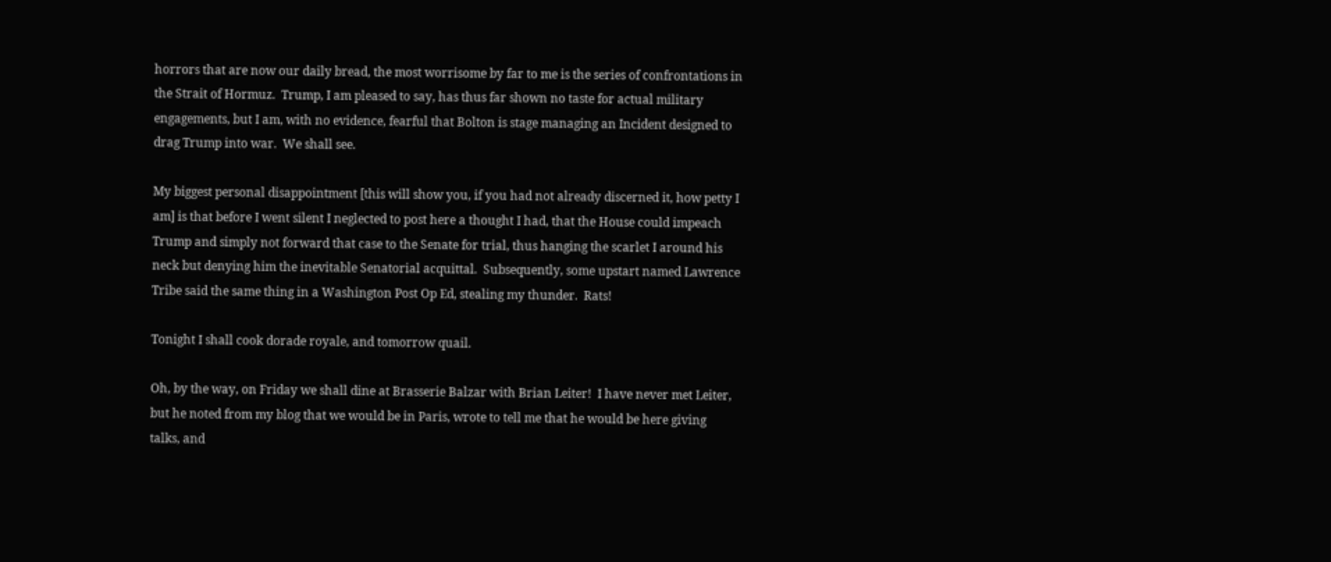horrors that are now our daily bread, the most worrisome by far to me is the series of confrontations in the Strait of Hormuz.  Trump, I am pleased to say, has thus far shown no taste for actual military engagements, but I am, with no evidence, fearful that Bolton is stage managing an Incident designed to drag Trump into war.  We shall see.

My biggest personal disappointment [this will show you, if you had not already discerned it, how petty I am] is that before I went silent I neglected to post here a thought I had, that the House could impeach Trump and simply not forward that case to the Senate for trial, thus hanging the scarlet I around his neck but denying him the inevitable Senatorial acquittal.  Subsequently, some upstart named Lawrence Tribe said the same thing in a Washington Post Op Ed, stealing my thunder.  Rats!

Tonight I shall cook dorade royale, and tomorrow quail.

Oh, by the way, on Friday we shall dine at Brasserie Balzar with Brian Leiter!  I have never met Leiter, but he noted from my blog that we would be in Paris, wrote to tell me that he would be here giving talks, and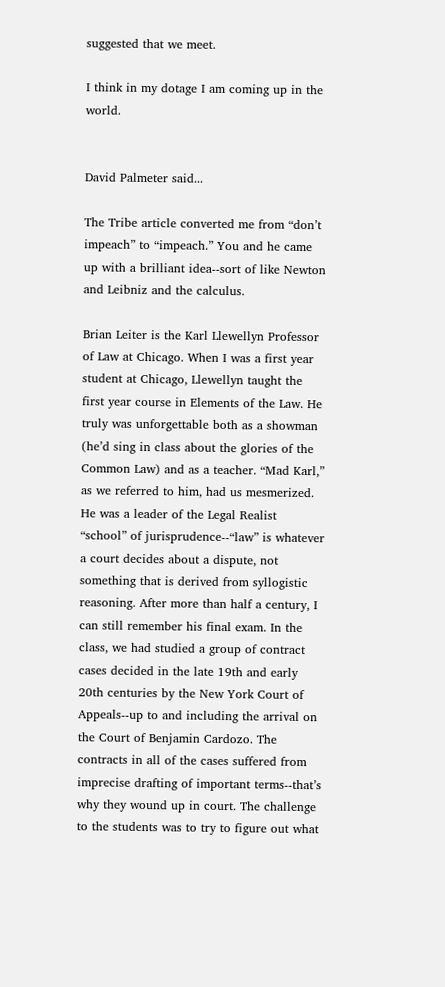suggested that we meet.

I think in my dotage I am coming up in the world.


David Palmeter said...

The Tribe article converted me from “don’t impeach” to “impeach.” You and he came up with a brilliant idea--sort of like Newton and Leibniz and the calculus.

Brian Leiter is the Karl Llewellyn Professor of Law at Chicago. When I was a first year student at Chicago, Llewellyn taught the first year course in Elements of the Law. He truly was unforgettable both as a showman (he’d sing in class about the glories of the Common Law) and as a teacher. “Mad Karl,” as we referred to him, had us mesmerized. He was a leader of the Legal Realist “school” of jurisprudence--“law” is whatever a court decides about a dispute, not something that is derived from syllogistic reasoning. After more than half a century, I can still remember his final exam. In the class, we had studied a group of contract cases decided in the late 19th and early 20th centuries by the New York Court of Appeals--up to and including the arrival on the Court of Benjamin Cardozo. The contracts in all of the cases suffered from imprecise drafting of important terms--that’s why they wound up in court. The challenge to the students was to try to figure out what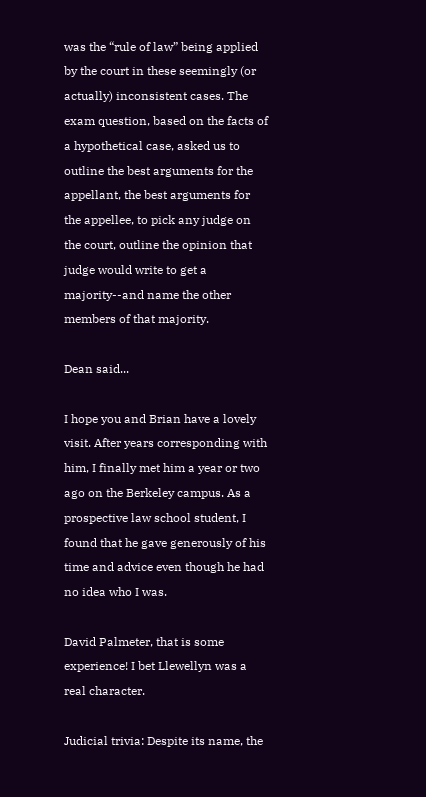was the “rule of law” being applied by the court in these seemingly (or actually) inconsistent cases. The exam question, based on the facts of a hypothetical case, asked us to outline the best arguments for the appellant, the best arguments for the appellee, to pick any judge on the court, outline the opinion that judge would write to get a majority--and name the other members of that majority.

Dean said...

I hope you and Brian have a lovely visit. After years corresponding with him, I finally met him a year or two ago on the Berkeley campus. As a prospective law school student, I found that he gave generously of his time and advice even though he had no idea who I was.

David Palmeter, that is some experience! I bet Llewellyn was a real character.

Judicial trivia: Despite its name, the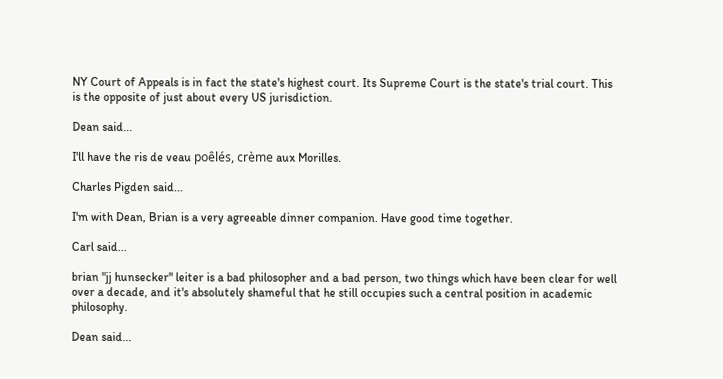NY Court of Appeals is in fact the state's highest court. Its Supreme Court is the state's trial court. This is the opposite of just about every US jurisdiction.

Dean said...

I'll have the ris de veau poêlés, crème aux Morilles.

Charles Pigden said...

I'm with Dean, Brian is a very agreeable dinner companion. Have good time together.

Carl said...

brian "jj hunsecker" leiter is a bad philosopher and a bad person, two things which have been clear for well over a decade, and it's absolutely shameful that he still occupies such a central position in academic philosophy.

Dean said...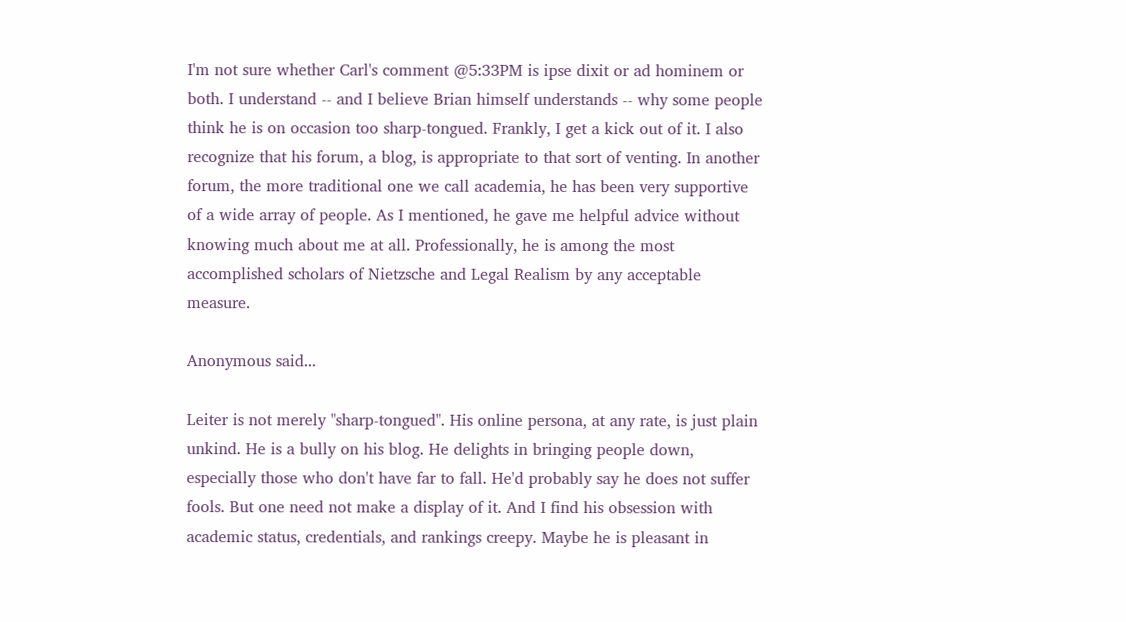I'm not sure whether Carl's comment @5:33PM is ipse dixit or ad hominem or both. I understand -- and I believe Brian himself understands -- why some people think he is on occasion too sharp-tongued. Frankly, I get a kick out of it. I also recognize that his forum, a blog, is appropriate to that sort of venting. In another forum, the more traditional one we call academia, he has been very supportive of a wide array of people. As I mentioned, he gave me helpful advice without knowing much about me at all. Professionally, he is among the most accomplished scholars of Nietzsche and Legal Realism by any acceptable measure.

Anonymous said...

Leiter is not merely "sharp-tongued". His online persona, at any rate, is just plain unkind. He is a bully on his blog. He delights in bringing people down, especially those who don't have far to fall. He'd probably say he does not suffer fools. But one need not make a display of it. And I find his obsession with academic status, credentials, and rankings creepy. Maybe he is pleasant in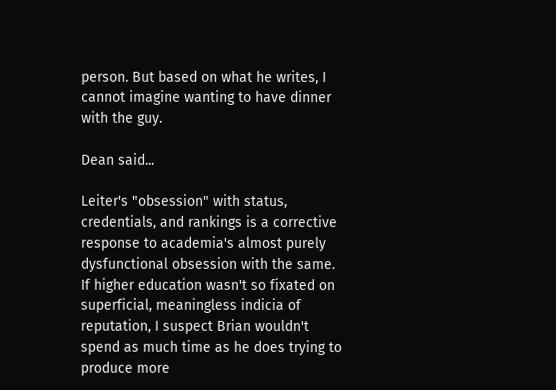person. But based on what he writes, I cannot imagine wanting to have dinner with the guy.

Dean said...

Leiter's "obsession" with status, credentials, and rankings is a corrective response to academia's almost purely dysfunctional obsession with the same. If higher education wasn't so fixated on superficial, meaningless indicia of reputation, I suspect Brian wouldn't spend as much time as he does trying to produce more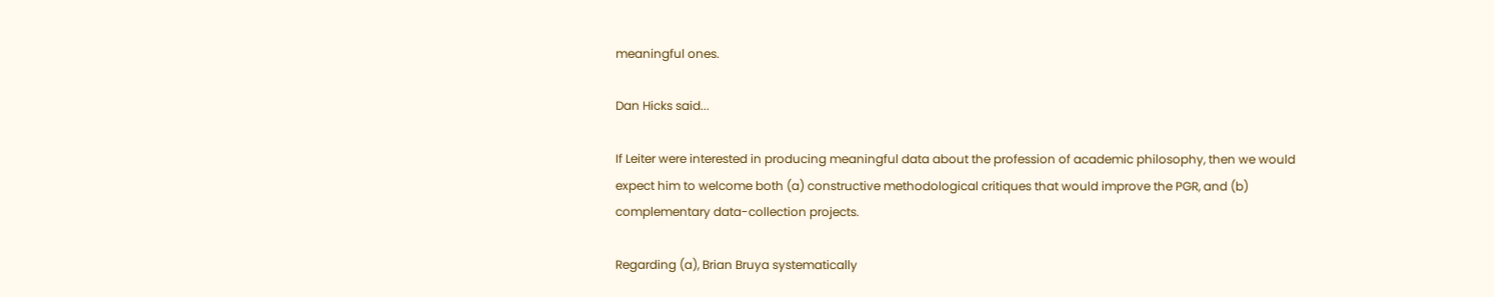meaningful ones.

Dan Hicks said...

If Leiter were interested in producing meaningful data about the profession of academic philosophy, then we would expect him to welcome both (a) constructive methodological critiques that would improve the PGR, and (b) complementary data-collection projects.

Regarding (a), Brian Bruya systematically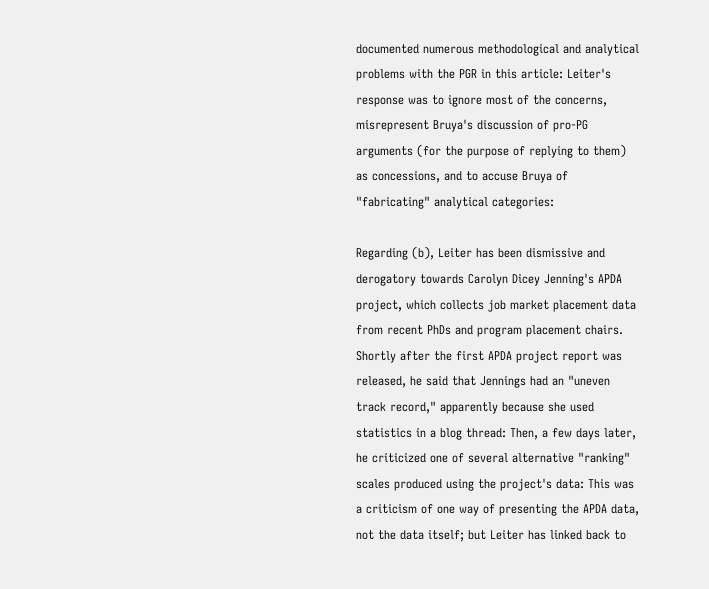documented numerous methodological and analytical problems with the PGR in this article: Leiter's response was to ignore most of the concerns, misrepresent Bruya's discussion of pro-PG arguments (for the purpose of replying to them) as concessions, and to accuse Bruya of "fabricating" analytical categories:

Regarding (b), Leiter has been dismissive and derogatory towards Carolyn Dicey Jenning's APDA project, which collects job market placement data from recent PhDs and program placement chairs. Shortly after the first APDA project report was released, he said that Jennings had an "uneven track record," apparently because she used statistics in a blog thread: Then, a few days later, he criticized one of several alternative "ranking" scales produced using the project's data: This was a criticism of one way of presenting the APDA data, not the data itself; but Leiter has linked back to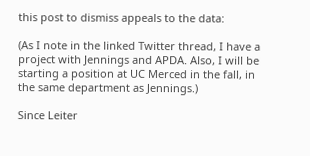this post to dismiss appeals to the data:

(As I note in the linked Twitter thread, I have a project with Jennings and APDA. Also, I will be starting a position at UC Merced in the fall, in the same department as Jennings.)

Since Leiter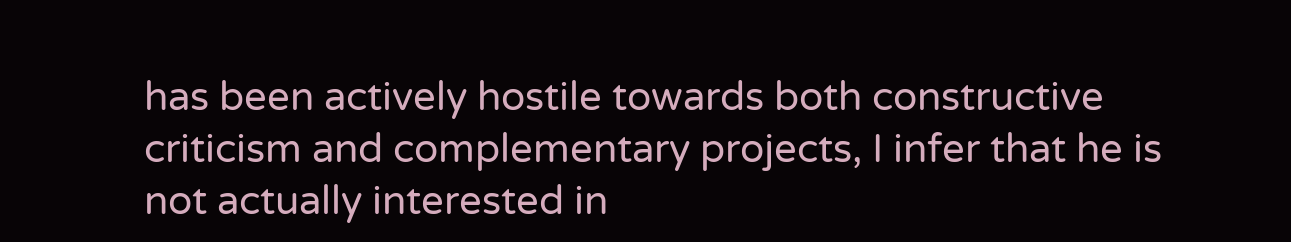has been actively hostile towards both constructive criticism and complementary projects, I infer that he is not actually interested in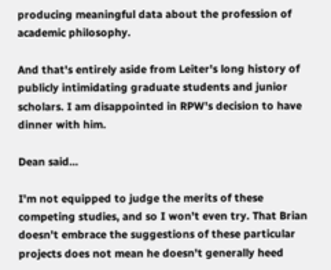producing meaningful data about the profession of academic philosophy.

And that's entirely aside from Leiter's long history of publicly intimidating graduate students and junior scholars. I am disappointed in RPW's decision to have dinner with him.

Dean said...

I'm not equipped to judge the merits of these competing studies, and so I won't even try. That Brian doesn't embrace the suggestions of these particular projects does not mean he doesn't generally heed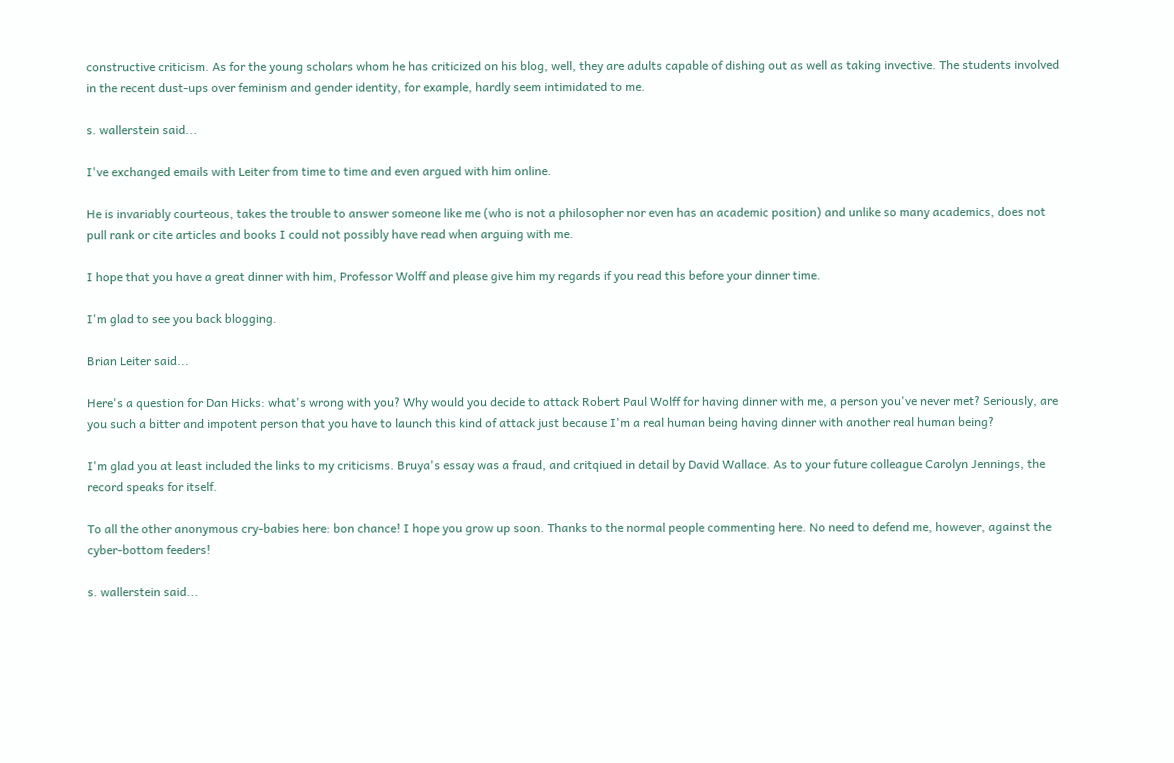constructive criticism. As for the young scholars whom he has criticized on his blog, well, they are adults capable of dishing out as well as taking invective. The students involved in the recent dust-ups over feminism and gender identity, for example, hardly seem intimidated to me.

s. wallerstein said...

I've exchanged emails with Leiter from time to time and even argued with him online.

He is invariably courteous, takes the trouble to answer someone like me (who is not a philosopher nor even has an academic position) and unlike so many academics, does not pull rank or cite articles and books I could not possibly have read when arguing with me.

I hope that you have a great dinner with him, Professor Wolff and please give him my regards if you read this before your dinner time.

I'm glad to see you back blogging.

Brian Leiter said...

Here's a question for Dan Hicks: what's wrong with you? Why would you decide to attack Robert Paul Wolff for having dinner with me, a person you've never met? Seriously, are you such a bitter and impotent person that you have to launch this kind of attack just because I'm a real human being having dinner with another real human being?

I'm glad you at least included the links to my criticisms. Bruya's essay was a fraud, and critqiued in detail by David Wallace. As to your future colleague Carolyn Jennings, the record speaks for itself.

To all the other anonymous cry-babies here: bon chance! I hope you grow up soon. Thanks to the normal people commenting here. No need to defend me, however, against the cyber-bottom feeders!

s. wallerstein said...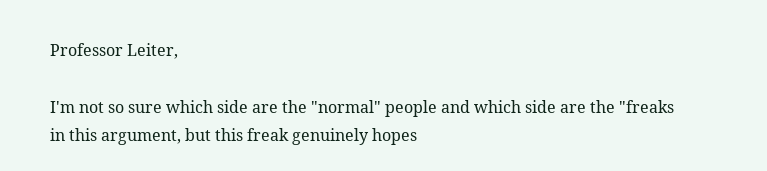Professor Leiter,

I'm not so sure which side are the "normal" people and which side are the "freaks in this argument, but this freak genuinely hopes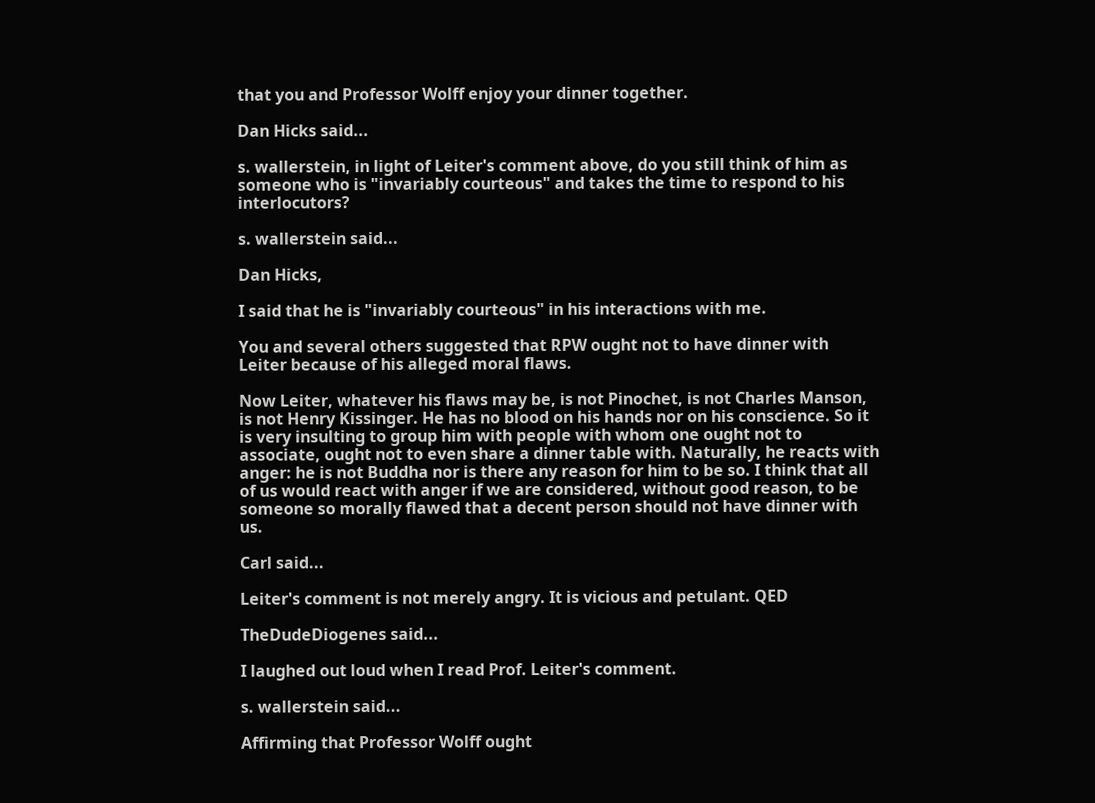that you and Professor Wolff enjoy your dinner together.

Dan Hicks said...

s. wallerstein, in light of Leiter's comment above, do you still think of him as someone who is "invariably courteous" and takes the time to respond to his interlocutors?

s. wallerstein said...

Dan Hicks,

I said that he is "invariably courteous" in his interactions with me.

You and several others suggested that RPW ought not to have dinner with Leiter because of his alleged moral flaws.

Now Leiter, whatever his flaws may be, is not Pinochet, is not Charles Manson, is not Henry Kissinger. He has no blood on his hands nor on his conscience. So it is very insulting to group him with people with whom one ought not to associate, ought not to even share a dinner table with. Naturally, he reacts with anger: he is not Buddha nor is there any reason for him to be so. I think that all of us would react with anger if we are considered, without good reason, to be someone so morally flawed that a decent person should not have dinner with us.

Carl said...

Leiter's comment is not merely angry. It is vicious and petulant. QED

TheDudeDiogenes said...

I laughed out loud when I read Prof. Leiter's comment.

s. wallerstein said...

Affirming that Professor Wolff ought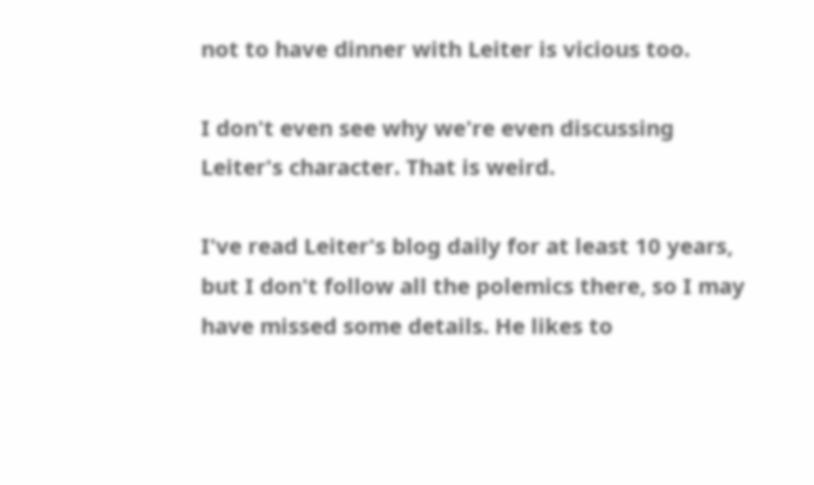not to have dinner with Leiter is vicious too.

I don't even see why we're even discussing Leiter's character. That is weird.

I've read Leiter's blog daily for at least 10 years, but I don't follow all the polemics there, so I may have missed some details. He likes to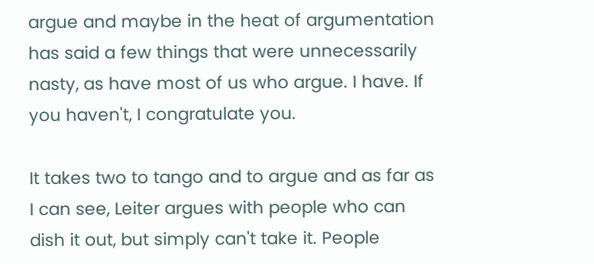argue and maybe in the heat of argumentation has said a few things that were unnecessarily nasty, as have most of us who argue. I have. If you haven't, I congratulate you.

It takes two to tango and to argue and as far as I can see, Leiter argues with people who can dish it out, but simply can't take it. People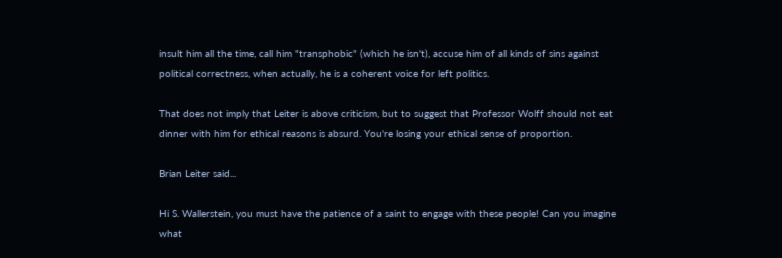insult him all the time, call him "transphobic" (which he isn't), accuse him of all kinds of sins against political correctness, when actually, he is a coherent voice for left politics.

That does not imply that Leiter is above criticism, but to suggest that Professor Wolff should not eat dinner with him for ethical reasons is absurd. You're losing your ethical sense of proportion.

Brian Leiter said...

Hi S. Wallerstein, you must have the patience of a saint to engage with these people! Can you imagine what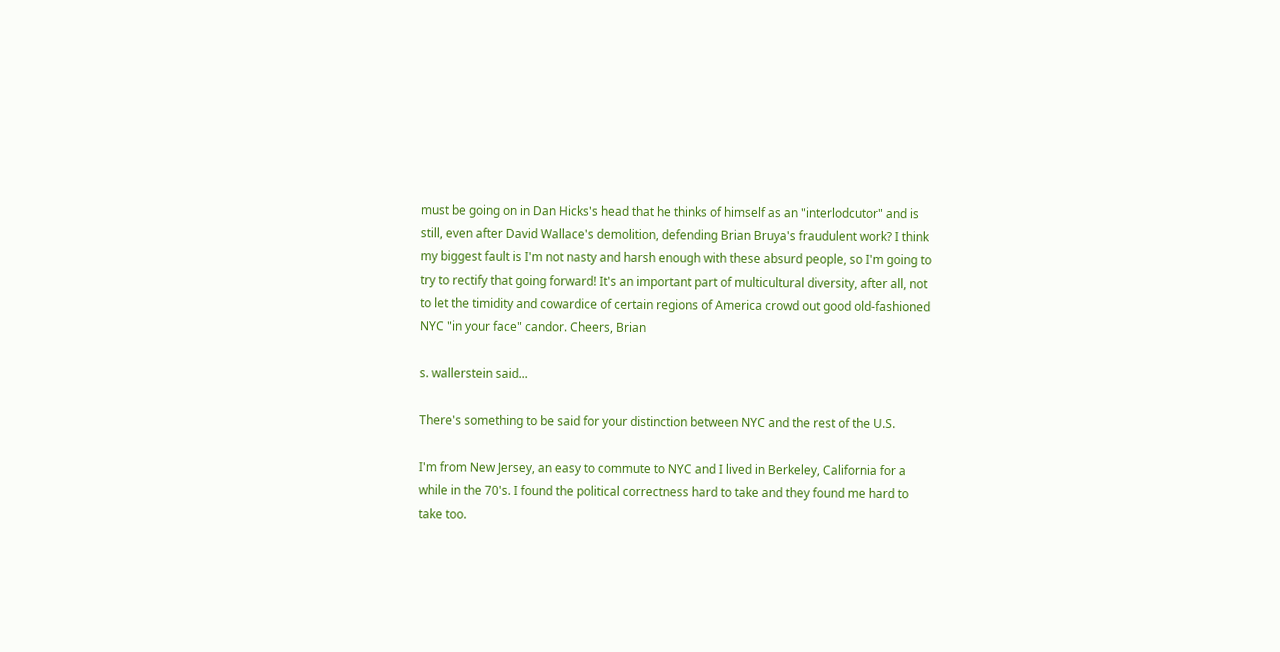must be going on in Dan Hicks's head that he thinks of himself as an "interlodcutor" and is still, even after David Wallace's demolition, defending Brian Bruya's fraudulent work? I think my biggest fault is I'm not nasty and harsh enough with these absurd people, so I'm going to try to rectify that going forward! It's an important part of multicultural diversity, after all, not to let the timidity and cowardice of certain regions of America crowd out good old-fashioned NYC "in your face" candor. Cheers, Brian

s. wallerstein said...

There's something to be said for your distinction between NYC and the rest of the U.S.

I'm from New Jersey, an easy to commute to NYC and I lived in Berkeley, California for a while in the 70's. I found the political correctness hard to take and they found me hard to take too.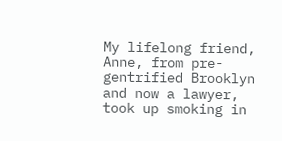My lifelong friend, Anne, from pre-gentrified Brooklyn and now a lawyer, took up smoking in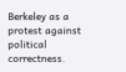Berkeley as a protest against political correctness.